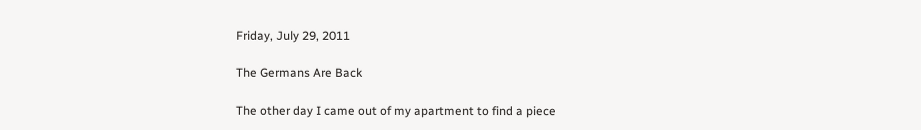Friday, July 29, 2011

The Germans Are Back

The other day I came out of my apartment to find a piece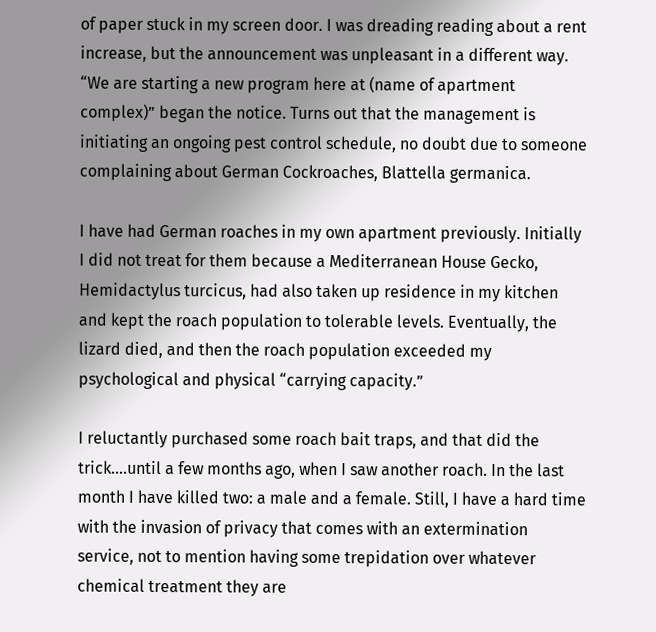of paper stuck in my screen door. I was dreading reading about a rent increase, but the announcement was unpleasant in a different way. “We are starting a new program here at (name of apartment complex)” began the notice. Turns out that the management is initiating an ongoing pest control schedule, no doubt due to someone complaining about German Cockroaches, Blattella germanica.

I have had German roaches in my own apartment previously. Initially I did not treat for them because a Mediterranean House Gecko, Hemidactylus turcicus, had also taken up residence in my kitchen and kept the roach population to tolerable levels. Eventually, the lizard died, and then the roach population exceeded my psychological and physical “carrying capacity.”

I reluctantly purchased some roach bait traps, and that did the trick….until a few months ago, when I saw another roach. In the last month I have killed two: a male and a female. Still, I have a hard time with the invasion of privacy that comes with an extermination service, not to mention having some trepidation over whatever chemical treatment they are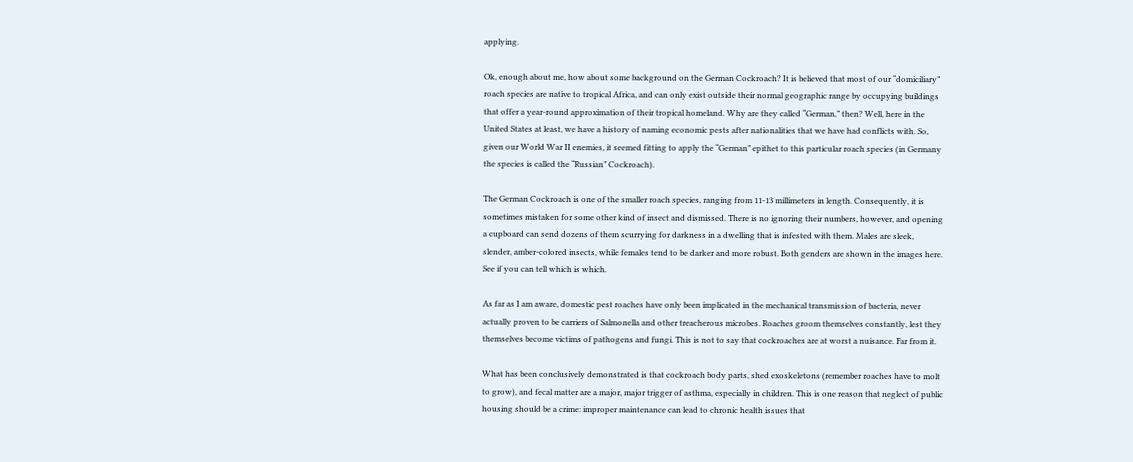applying.

Ok, enough about me, how about some background on the German Cockroach? It is believed that most of our “domiciliary” roach species are native to tropical Africa, and can only exist outside their normal geographic range by occupying buildings that offer a year-round approximation of their tropical homeland. Why are they called “German,” then? Well, here in the United States at least, we have a history of naming economic pests after nationalities that we have had conflicts with. So, given our World War II enemies, it seemed fitting to apply the “German” epithet to this particular roach species (in Germany the species is called the “Russian” Cockroach).

The German Cockroach is one of the smaller roach species, ranging from 11-13 millimeters in length. Consequently, it is sometimes mistaken for some other kind of insect and dismissed. There is no ignoring their numbers, however, and opening a cupboard can send dozens of them scurrying for darkness in a dwelling that is infested with them. Males are sleek, slender, amber-colored insects, while females tend to be darker and more robust. Both genders are shown in the images here. See if you can tell which is which.

As far as I am aware, domestic pest roaches have only been implicated in the mechanical transmission of bacteria, never actually proven to be carriers of Salmonella and other treacherous microbes. Roaches groom themselves constantly, lest they themselves become victims of pathogens and fungi. This is not to say that cockroaches are at worst a nuisance. Far from it.

What has been conclusively demonstrated is that cockroach body parts, shed exoskeletons (remember roaches have to molt to grow), and fecal matter are a major, major trigger of asthma, especially in children. This is one reason that neglect of public housing should be a crime: improper maintenance can lead to chronic health issues that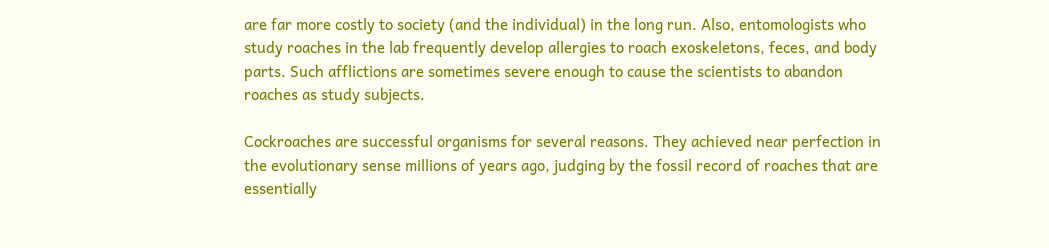are far more costly to society (and the individual) in the long run. Also, entomologists who study roaches in the lab frequently develop allergies to roach exoskeletons, feces, and body parts. Such afflictions are sometimes severe enough to cause the scientists to abandon roaches as study subjects.

Cockroaches are successful organisms for several reasons. They achieved near perfection in the evolutionary sense millions of years ago, judging by the fossil record of roaches that are essentially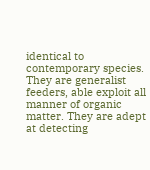identical to contemporary species. They are generalist feeders, able exploit all manner of organic matter. They are adept at detecting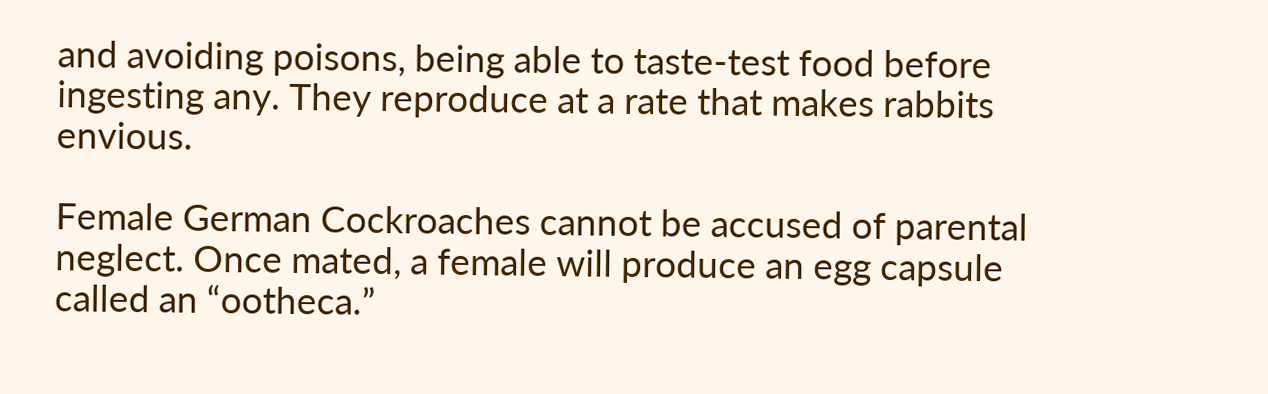and avoiding poisons, being able to taste-test food before ingesting any. They reproduce at a rate that makes rabbits envious.

Female German Cockroaches cannot be accused of parental neglect. Once mated, a female will produce an egg capsule called an “ootheca.”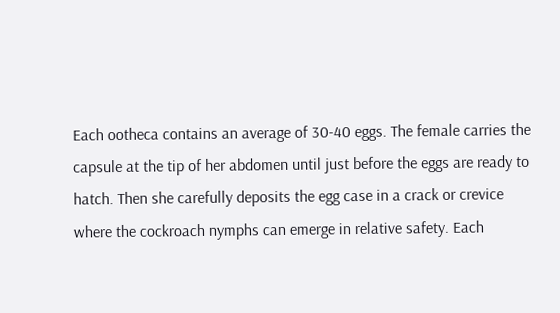Each ootheca contains an average of 30-40 eggs. The female carries the capsule at the tip of her abdomen until just before the eggs are ready to hatch. Then she carefully deposits the egg case in a crack or crevice where the cockroach nymphs can emerge in relative safety. Each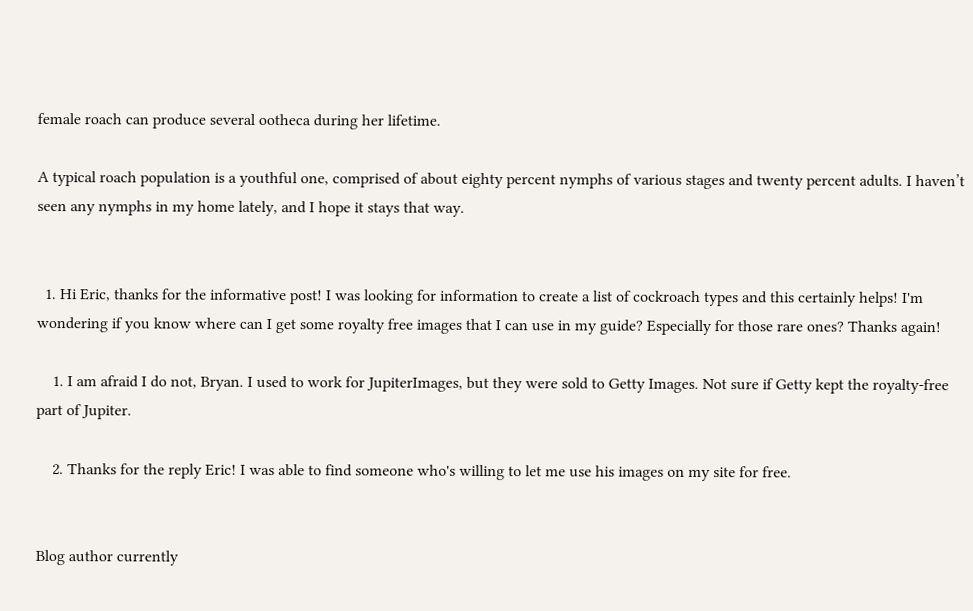female roach can produce several ootheca during her lifetime.

A typical roach population is a youthful one, comprised of about eighty percent nymphs of various stages and twenty percent adults. I haven’t seen any nymphs in my home lately, and I hope it stays that way.


  1. Hi Eric, thanks for the informative post! I was looking for information to create a list of cockroach types and this certainly helps! I'm wondering if you know where can I get some royalty free images that I can use in my guide? Especially for those rare ones? Thanks again!

    1. I am afraid I do not, Bryan. I used to work for JupiterImages, but they were sold to Getty Images. Not sure if Getty kept the royalty-free part of Jupiter.

    2. Thanks for the reply Eric! I was able to find someone who's willing to let me use his images on my site for free.


Blog author currently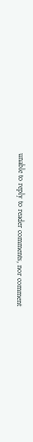unable to reply to reader comments, nor comment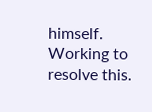himself. Working to resolve this.